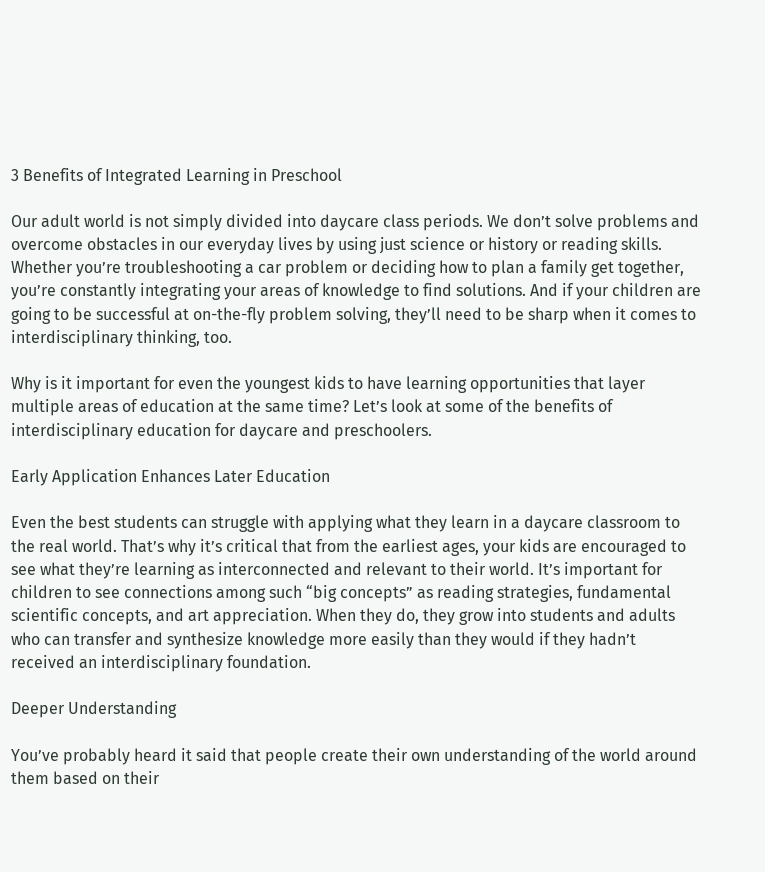3 Benefits of Integrated Learning in Preschool

Our adult world is not simply divided into daycare class periods. We don’t solve problems and overcome obstacles in our everyday lives by using just science or history or reading skills. Whether you’re troubleshooting a car problem or deciding how to plan a family get together, you’re constantly integrating your areas of knowledge to find solutions. And if your children are going to be successful at on-the-fly problem solving, they’ll need to be sharp when it comes to interdisciplinary thinking, too.

Why is it important for even the youngest kids to have learning opportunities that layer multiple areas of education at the same time? Let’s look at some of the benefits of interdisciplinary education for daycare and preschoolers.

Early Application Enhances Later Education

Even the best students can struggle with applying what they learn in a daycare classroom to the real world. That’s why it’s critical that from the earliest ages, your kids are encouraged to see what they’re learning as interconnected and relevant to their world. It’s important for children to see connections among such “big concepts” as reading strategies, fundamental scientific concepts, and art appreciation. When they do, they grow into students and adults who can transfer and synthesize knowledge more easily than they would if they hadn’t received an interdisciplinary foundation.

Deeper Understanding

You’ve probably heard it said that people create their own understanding of the world around them based on their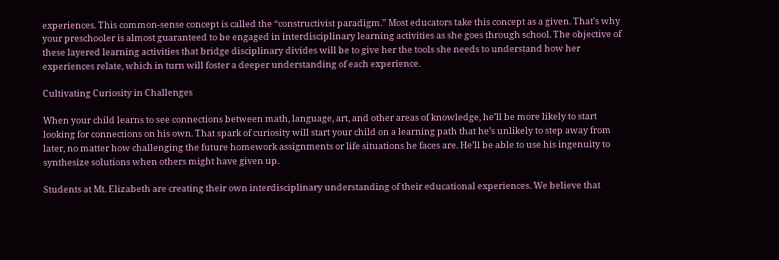experiences. This common-sense concept is called the “constructivist paradigm.” Most educators take this concept as a given. That’s why your preschooler is almost guaranteed to be engaged in interdisciplinary learning activities as she goes through school. The objective of these layered learning activities that bridge disciplinary divides will be to give her the tools she needs to understand how her experiences relate, which in turn will foster a deeper understanding of each experience.

Cultivating Curiosity in Challenges

When your child learns to see connections between math, language, art, and other areas of knowledge, he’ll be more likely to start looking for connections on his own. That spark of curiosity will start your child on a learning path that he’s unlikely to step away from later, no matter how challenging the future homework assignments or life situations he faces are. He’ll be able to use his ingenuity to synthesize solutions when others might have given up.

Students at Mt. Elizabeth are creating their own interdisciplinary understanding of their educational experiences. We believe that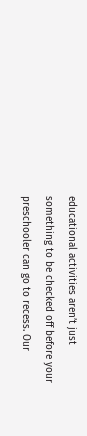educational activities aren’t just something to be checked off before your preschooler can go to recess. Our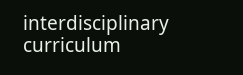interdisciplinary curriculum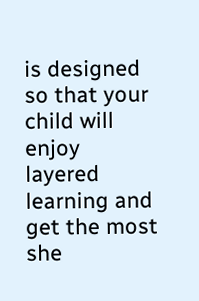is designed so that your child will enjoy layered learning and get the most she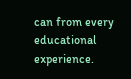can from every educational experience.